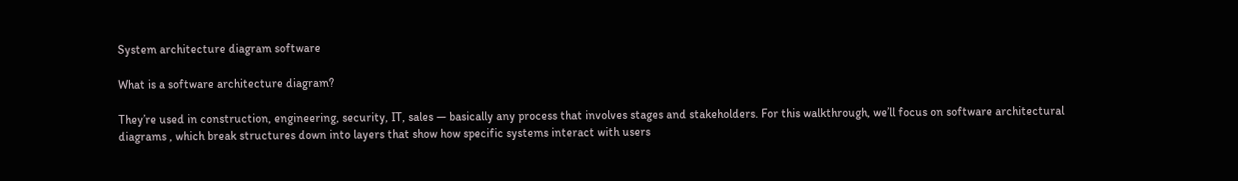System architecture diagram software

What is a software architecture diagram?

They’re used in construction, engineering, security, IT, sales — basically any process that involves stages and stakeholders. For this walkthrough, we’ll focus on software architectural diagrams , which break structures down into layers that show how specific systems interact with users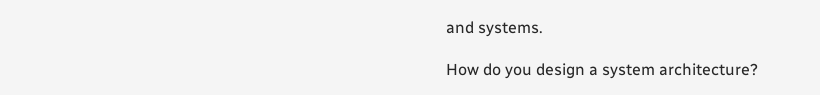and systems.

How do you design a system architecture?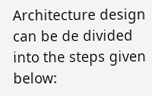Architecture design can be de divided into the steps given below: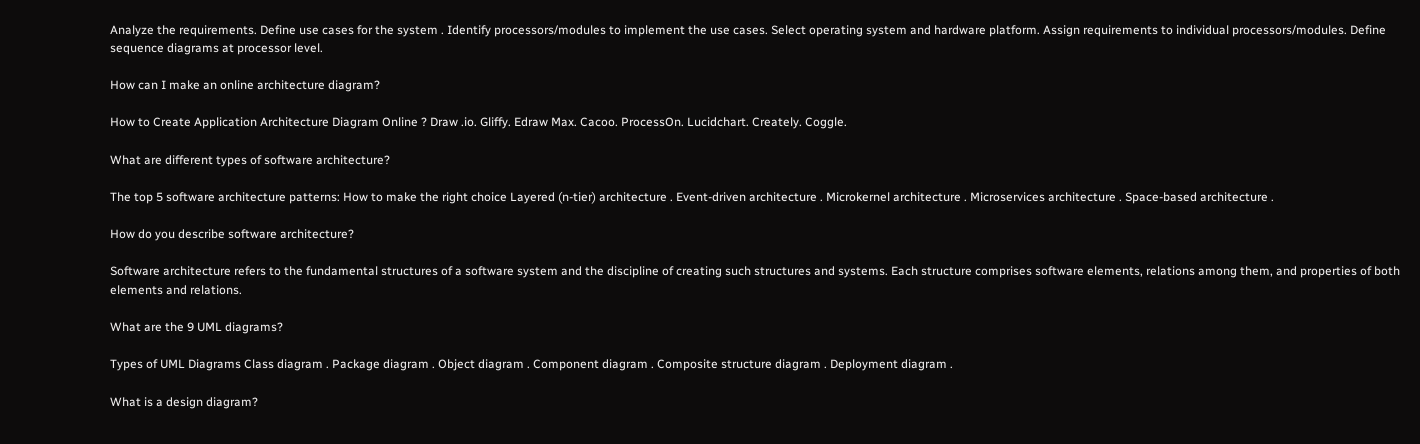Analyze the requirements. Define use cases for the system . Identify processors/modules to implement the use cases. Select operating system and hardware platform. Assign requirements to individual processors/modules. Define sequence diagrams at processor level.

How can I make an online architecture diagram?

How to Create Application Architecture Diagram Online ? Draw .io. Gliffy. Edraw Max. Cacoo. ProcessOn. Lucidchart. Creately. Coggle.

What are different types of software architecture?

The top 5 software architecture patterns: How to make the right choice Layered (n-tier) architecture . Event-driven architecture . Microkernel architecture . Microservices architecture . Space-based architecture .

How do you describe software architecture?

Software architecture refers to the fundamental structures of a software system and the discipline of creating such structures and systems. Each structure comprises software elements, relations among them, and properties of both elements and relations.

What are the 9 UML diagrams?

Types of UML Diagrams Class diagram . Package diagram . Object diagram . Component diagram . Composite structure diagram . Deployment diagram .

What is a design diagram?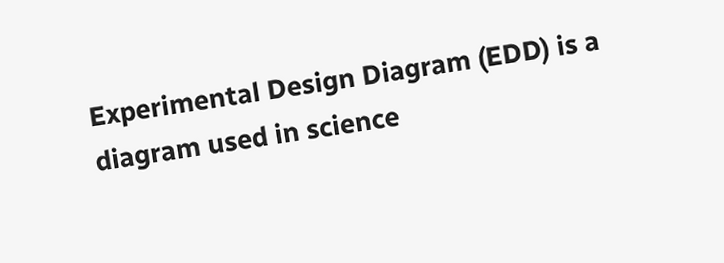Experimental Design Diagram (EDD) is a diagram used in science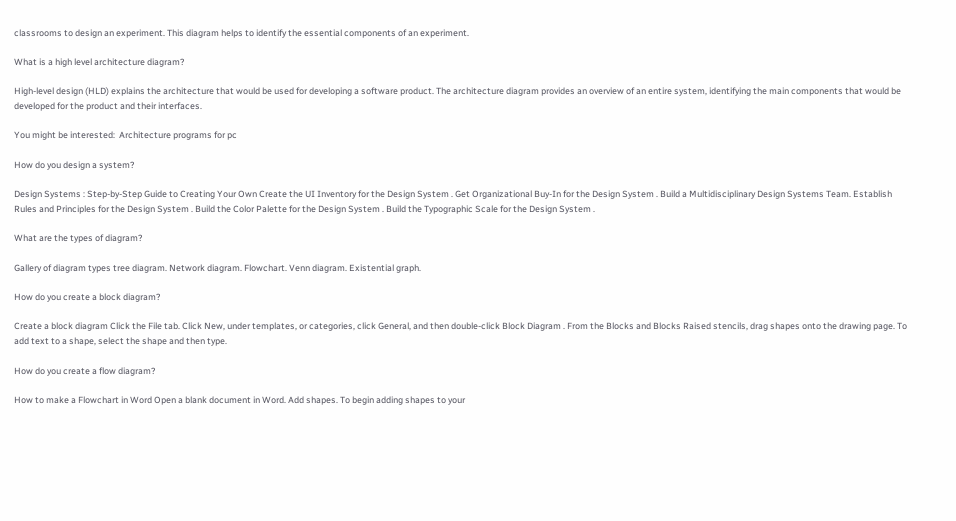classrooms to design an experiment. This diagram helps to identify the essential components of an experiment.

What is a high level architecture diagram?

High-level design (HLD) explains the architecture that would be used for developing a software product. The architecture diagram provides an overview of an entire system, identifying the main components that would be developed for the product and their interfaces.

You might be interested:  Architecture programs for pc

How do you design a system?

Design Systems : Step-by-Step Guide to Creating Your Own Create the UI Inventory for the Design System . Get Organizational Buy-In for the Design System . Build a Multidisciplinary Design Systems Team. Establish Rules and Principles for the Design System . Build the Color Palette for the Design System . Build the Typographic Scale for the Design System .

What are the types of diagram?

Gallery of diagram types tree diagram. Network diagram. Flowchart. Venn diagram. Existential graph.

How do you create a block diagram?

Create a block diagram Click the File tab. Click New, under templates, or categories, click General, and then double-click Block Diagram . From the Blocks and Blocks Raised stencils, drag shapes onto the drawing page. To add text to a shape, select the shape and then type.

How do you create a flow diagram?

How to make a Flowchart in Word Open a blank document in Word. Add shapes. To begin adding shapes to your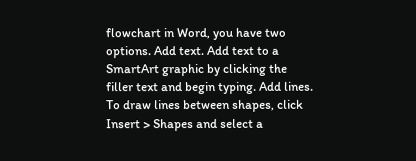flowchart in Word, you have two options. Add text. Add text to a SmartArt graphic by clicking the filler text and begin typing. Add lines. To draw lines between shapes, click Insert > Shapes and select a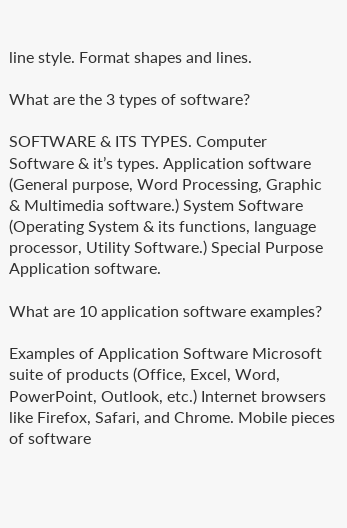line style. Format shapes and lines.

What are the 3 types of software?

SOFTWARE & ITS TYPES. Computer Software & it’s types. Application software (General purpose, Word Processing, Graphic & Multimedia software.) System Software (Operating System & its functions, language processor, Utility Software.) Special Purpose Application software.

What are 10 application software examples?

Examples of Application Software Microsoft suite of products (Office, Excel, Word, PowerPoint, Outlook, etc.) Internet browsers like Firefox, Safari, and Chrome. Mobile pieces of software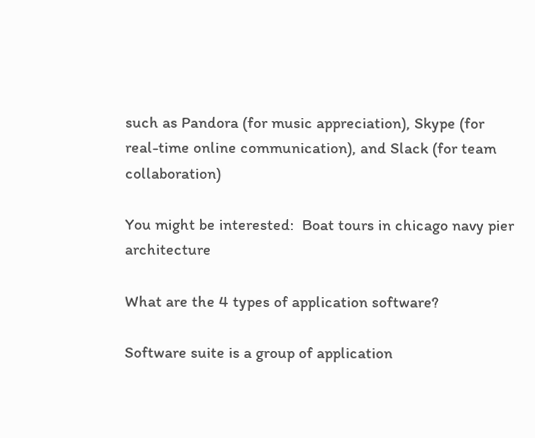such as Pandora (for music appreciation), Skype (for real-time online communication), and Slack (for team collaboration)

You might be interested:  Boat tours in chicago navy pier architecture

What are the 4 types of application software?

Software suite is a group of application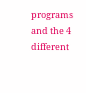programs and the 4 different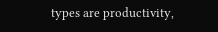types are productivity,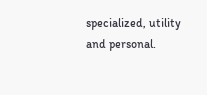specialized, utility and personal.